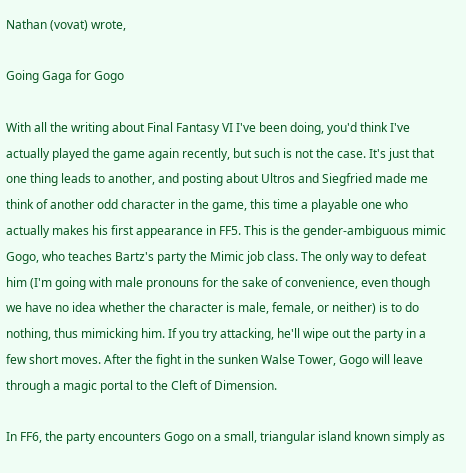Nathan (vovat) wrote,

Going Gaga for Gogo

With all the writing about Final Fantasy VI I've been doing, you'd think I've actually played the game again recently, but such is not the case. It's just that one thing leads to another, and posting about Ultros and Siegfried made me think of another odd character in the game, this time a playable one who actually makes his first appearance in FF5. This is the gender-ambiguous mimic Gogo, who teaches Bartz's party the Mimic job class. The only way to defeat him (I'm going with male pronouns for the sake of convenience, even though we have no idea whether the character is male, female, or neither) is to do nothing, thus mimicking him. If you try attacking, he'll wipe out the party in a few short moves. After the fight in the sunken Walse Tower, Gogo will leave through a magic portal to the Cleft of Dimension.

In FF6, the party encounters Gogo on a small, triangular island known simply as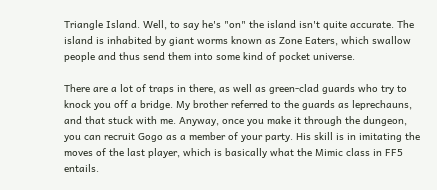Triangle Island. Well, to say he's "on" the island isn't quite accurate. The island is inhabited by giant worms known as Zone Eaters, which swallow people and thus send them into some kind of pocket universe.

There are a lot of traps in there, as well as green-clad guards who try to knock you off a bridge. My brother referred to the guards as leprechauns, and that stuck with me. Anyway, once you make it through the dungeon, you can recruit Gogo as a member of your party. His skill is in imitating the moves of the last player, which is basically what the Mimic class in FF5 entails.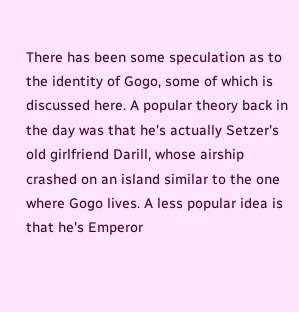There has been some speculation as to the identity of Gogo, some of which is discussed here. A popular theory back in the day was that he's actually Setzer's old girlfriend Darill, whose airship crashed on an island similar to the one where Gogo lives. A less popular idea is that he's Emperor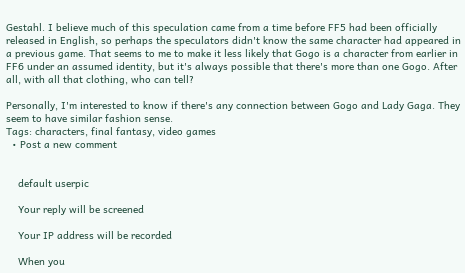Gestahl. I believe much of this speculation came from a time before FF5 had been officially released in English, so perhaps the speculators didn't know the same character had appeared in a previous game. That seems to me to make it less likely that Gogo is a character from earlier in FF6 under an assumed identity, but it's always possible that there's more than one Gogo. After all, with all that clothing, who can tell?

Personally, I'm interested to know if there's any connection between Gogo and Lady Gaga. They seem to have similar fashion sense.
Tags: characters, final fantasy, video games
  • Post a new comment


    default userpic

    Your reply will be screened

    Your IP address will be recorded

    When you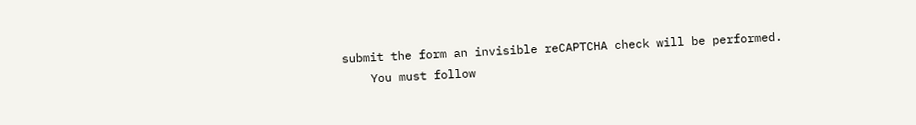submit the form an invisible reCAPTCHA check will be performed.
    You must follow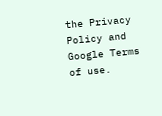the Privacy Policy and Google Terms of use.